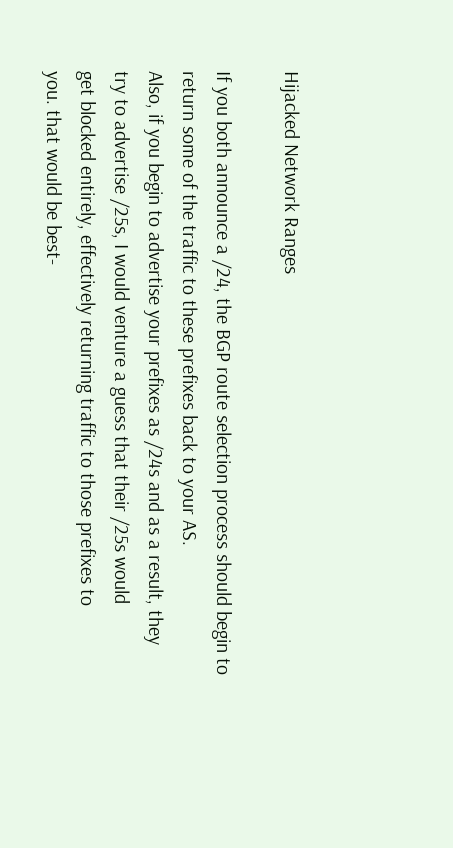Hijacked Network Ranges

If you both announce a /24, the BGP route selection process should begin to
return some of the traffic to these prefixes back to your AS.
Also, if you begin to advertise your prefixes as /24s and as a result, they
try to advertise /25s, I would venture a guess that their /25s would
get blocked entirely, effectively returning traffic to those prefixes to
you. that would be best-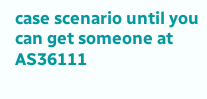case scenario until you can get someone at
AS36111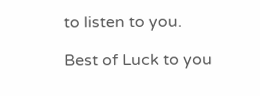to listen to you.

Best of Luck to you